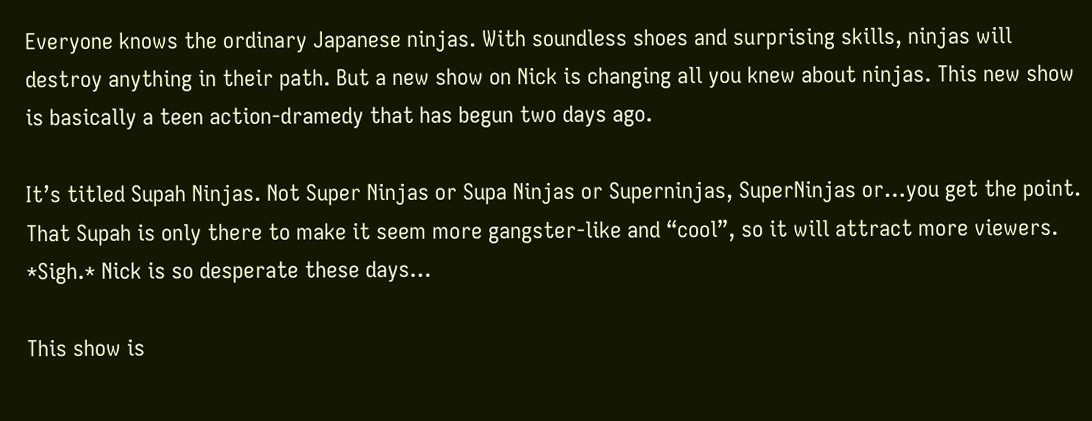Everyone knows the ordinary Japanese ninjas. With soundless shoes and surprising skills, ninjas will destroy anything in their path. But a new show on Nick is changing all you knew about ninjas. This new show is basically a teen action-dramedy that has begun two days ago.

It’s titled Supah Ninjas. Not Super Ninjas or Supa Ninjas or Superninjas, SuperNinjas or…you get the point. That Supah is only there to make it seem more gangster-like and “cool”, so it will attract more viewers. *Sigh.* Nick is so desperate these days…

This show is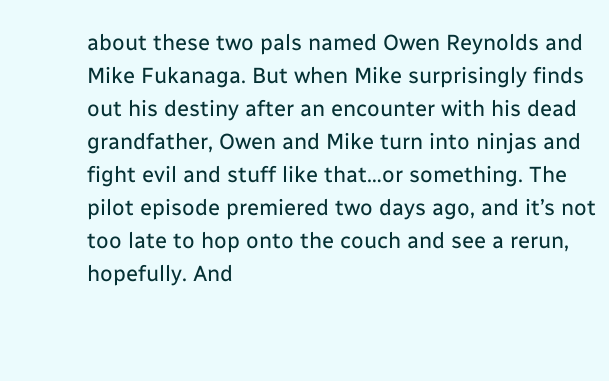about these two pals named Owen Reynolds and Mike Fukanaga. But when Mike surprisingly finds out his destiny after an encounter with his dead grandfather, Owen and Mike turn into ninjas and fight evil and stuff like that…or something. The pilot episode premiered two days ago, and it’s not too late to hop onto the couch and see a rerun, hopefully. And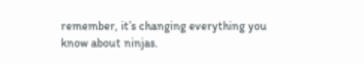remember, it’s changing everything you know about ninjas.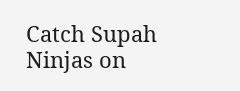Catch Supah Ninjas on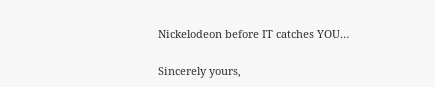Nickelodeon before IT catches YOU…

Sincerely yours,